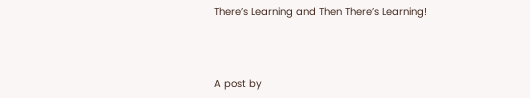There’s Learning and Then There’s Learning!



A post by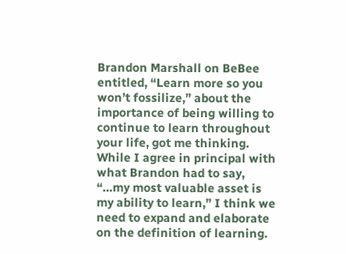Brandon Marshall on BeBee entitled, “Learn more so you won’t fossilize,” about the importance of being willing to continue to learn throughout your life, got me thinking. While I agree in principal with what Brandon had to say, “…my most valuable asset is my ability to learn,” I think we need to expand and elaborate on the definition of learning.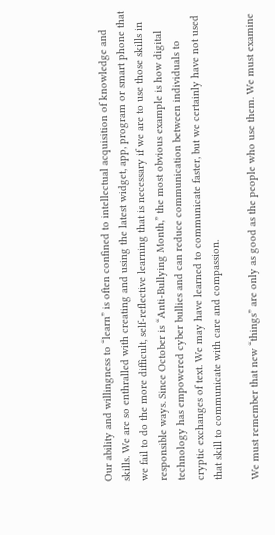Our ability and willingness to “learn” is often confined to intellectual acquisition of knowledge and skills. We are so enthralled with creating and using the latest widget, app, program or smart phone that we fail to do the more difficult, self-reflective learning that is necessary if we are to use those skills in responsible ways. Since October is “Anti-Bullying Month,” the most obvious example is how digital technology has empowered cyber bullies and can reduce communication between individuals to cryptic exchanges of text. We may have learned to communicate faster, but we certainly have not used that skill to communicate with care and compassion.

We must remember that new “things” are only as good as the people who use them. We must examine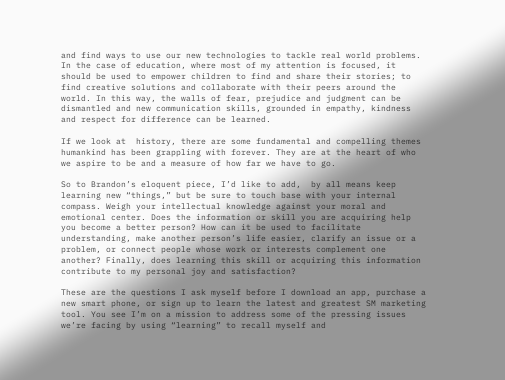and find ways to use our new technologies to tackle real world problems. In the case of education, where most of my attention is focused, it should be used to empower children to find and share their stories; to find creative solutions and collaborate with their peers around the world. In this way, the walls of fear, prejudice and judgment can be dismantled and new communication skills, grounded in empathy, kindness and respect for difference can be learned.

If we look at  history, there are some fundamental and compelling themes humankind has been grappling with forever. They are at the heart of who we aspire to be and a measure of how far we have to go.

So to Brandon’s eloquent piece, I’d like to add,  by all means keep learning new “things,” but be sure to touch base with your internal compass. Weigh your intellectual knowledge against your moral and emotional center. Does the information or skill you are acquiring help you become a better person? How can it be used to facilitate understanding, make another person’s life easier, clarify an issue or a problem, or connect people whose work or interests complement one another? Finally, does learning this skill or acquiring this information contribute to my personal joy and satisfaction?

These are the questions I ask myself before I download an app, purchase a new smart phone, or sign up to learn the latest and greatest SM marketing tool. You see I’m on a mission to address some of the pressing issues we’re facing by using “learning” to recall myself and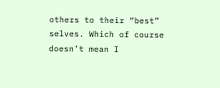others to their “best” selves. Which of course doesn’t mean I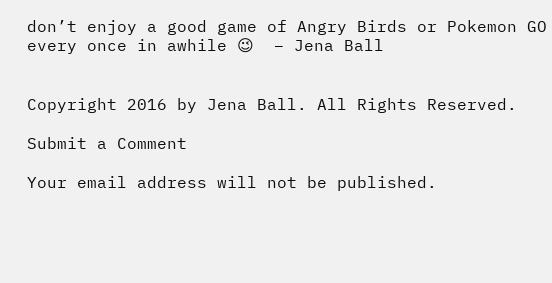don’t enjoy a good game of Angry Birds or Pokemon GO every once in awhile 😉  – Jena Ball


Copyright 2016 by Jena Ball. All Rights Reserved.

Submit a Comment

Your email address will not be published.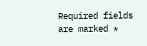Required fields are marked *